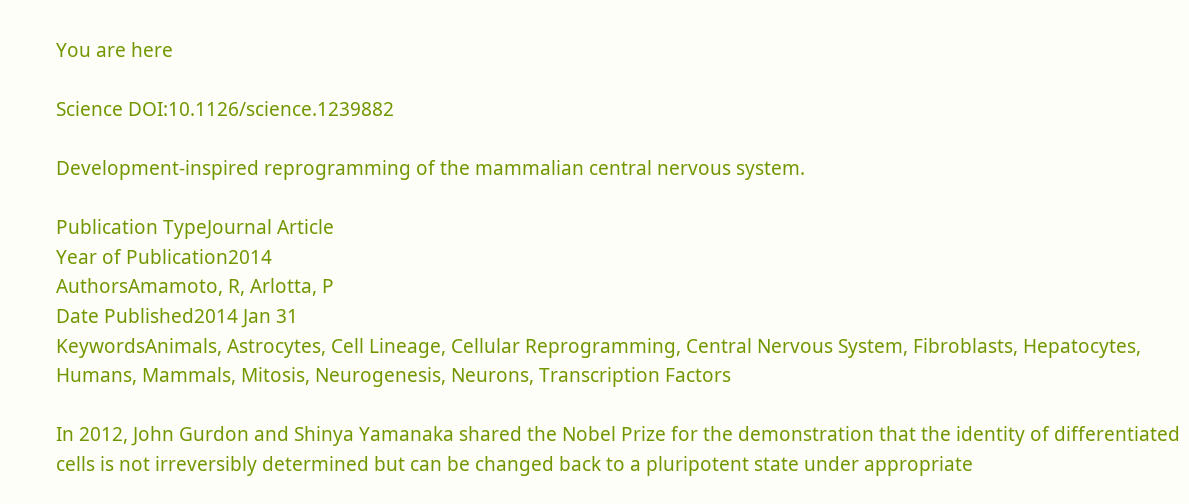You are here

Science DOI:10.1126/science.1239882

Development-inspired reprogramming of the mammalian central nervous system.

Publication TypeJournal Article
Year of Publication2014
AuthorsAmamoto, R, Arlotta, P
Date Published2014 Jan 31
KeywordsAnimals, Astrocytes, Cell Lineage, Cellular Reprogramming, Central Nervous System, Fibroblasts, Hepatocytes, Humans, Mammals, Mitosis, Neurogenesis, Neurons, Transcription Factors

In 2012, John Gurdon and Shinya Yamanaka shared the Nobel Prize for the demonstration that the identity of differentiated cells is not irreversibly determined but can be changed back to a pluripotent state under appropriate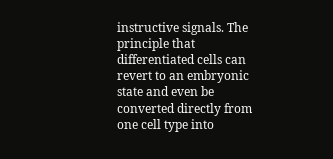instructive signals. The principle that differentiated cells can revert to an embryonic state and even be converted directly from one cell type into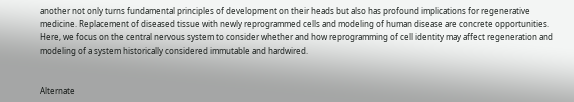another not only turns fundamental principles of development on their heads but also has profound implications for regenerative medicine. Replacement of diseased tissue with newly reprogrammed cells and modeling of human disease are concrete opportunities. Here, we focus on the central nervous system to consider whether and how reprogramming of cell identity may affect regeneration and modeling of a system historically considered immutable and hardwired.


Alternate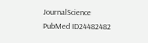JournalScience
PubMed ID24482482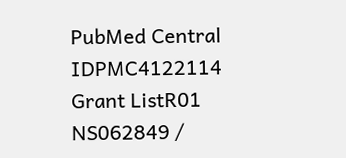PubMed Central IDPMC4122114
Grant ListR01 NS062849 /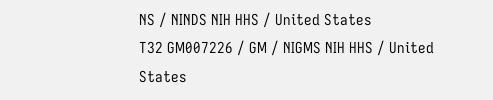NS / NINDS NIH HHS / United States
T32 GM007226 / GM / NIGMS NIH HHS / United States